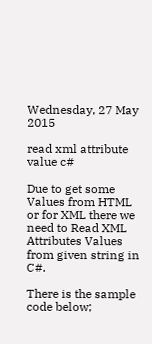Wednesday, 27 May 2015

read xml attribute value c#

Due to get some Values from HTML or for XML there we need to Read XML Attributes Values from given string in C#.

There is the sample code below;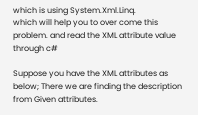which is using System.Xml.Linq.
which will help you to over come this problem. and read the XML attribute value through c#

Suppose you have the XML attributes as below; There we are finding the description from Given attributes.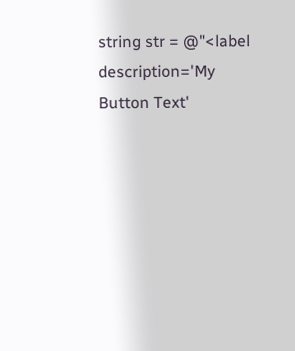string str = @"<label description='My Button Text'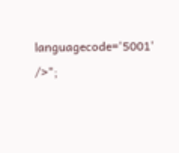languagecode='5001' />";